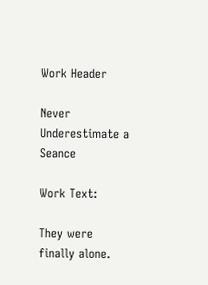Work Header

Never Underestimate a Seance

Work Text:

They were finally alone.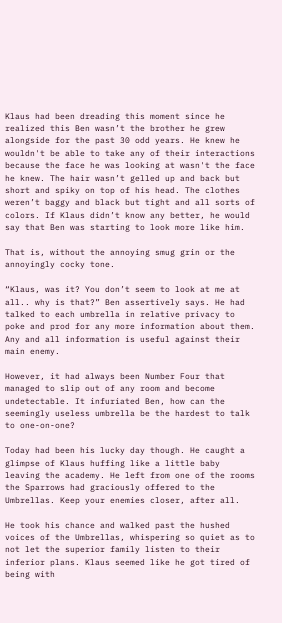Klaus had been dreading this moment since he realized this Ben wasn’t the brother he grew alongside for the past 30 odd years. He knew he wouldn't be able to take any of their interactions because the face he was looking at wasn't the face he knew. The hair wasn’t gelled up and back but short and spiky on top of his head. The clothes weren’t baggy and black but tight and all sorts of colors. If Klaus didn’t know any better, he would say that Ben was starting to look more like him.

That is, without the annoying smug grin or the annoyingly cocky tone.

“Klaus, was it? You don’t seem to look at me at all.. why is that?” Ben assertively says. He had talked to each umbrella in relative privacy to poke and prod for any more information about them. Any and all information is useful against their main enemy.

However, it had always been Number Four that managed to slip out of any room and become undetectable. It infuriated Ben, how can the seemingly useless umbrella be the hardest to talk to one-on-one?

Today had been his lucky day though. He caught a glimpse of Klaus huffing like a little baby leaving the academy. He left from one of the rooms the Sparrows had graciously offered to the Umbrellas. Keep your enemies closer, after all.

He took his chance and walked past the hushed voices of the Umbrellas, whispering so quiet as to not let the superior family listen to their inferior plans. Klaus seemed like he got tired of being with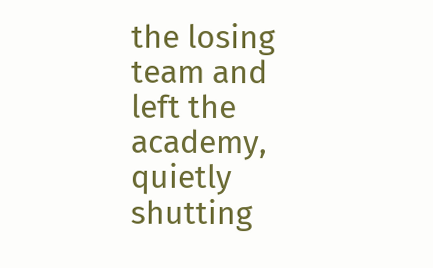the losing team and left the academy, quietly shutting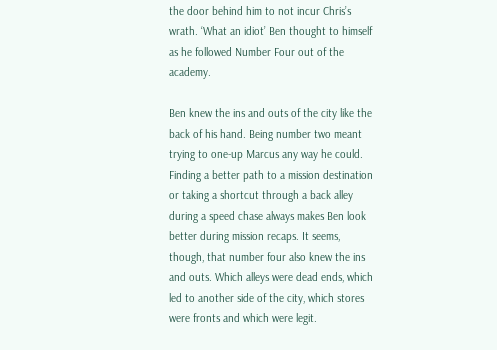the door behind him to not incur Chris’s wrath. ‘What an idiot’ Ben thought to himself as he followed Number Four out of the academy.

Ben knew the ins and outs of the city like the back of his hand. Being number two meant trying to one-up Marcus any way he could. Finding a better path to a mission destination or taking a shortcut through a back alley during a speed chase always makes Ben look better during mission recaps. It seems, though, that number four also knew the ins and outs. Which alleys were dead ends, which led to another side of the city, which stores were fronts and which were legit.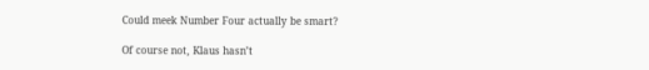Could meek Number Four actually be smart?

Of course not, Klaus hasn’t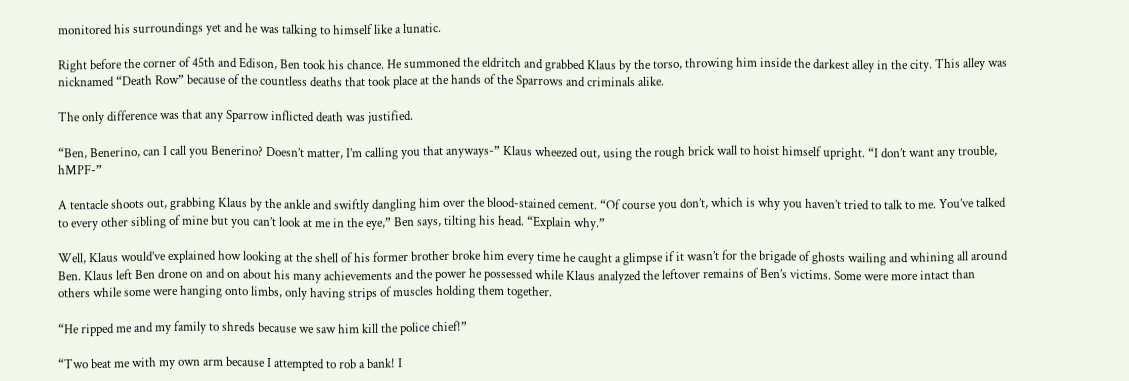monitored his surroundings yet and he was talking to himself like a lunatic.

Right before the corner of 45th and Edison, Ben took his chance. He summoned the eldritch and grabbed Klaus by the torso, throwing him inside the darkest alley in the city. This alley was nicknamed “Death Row” because of the countless deaths that took place at the hands of the Sparrows and criminals alike.

The only difference was that any Sparrow inflicted death was justified.

“Ben, Benerino, can I call you Benerino? Doesn’t matter, I’m calling you that anyways-” Klaus wheezed out, using the rough brick wall to hoist himself upright. “I don’t want any trouble, hMPF-”

A tentacle shoots out, grabbing Klaus by the ankle and swiftly dangling him over the blood-stained cement. “Of course you don’t, which is why you haven’t tried to talk to me. You’ve talked to every other sibling of mine but you can’t look at me in the eye,” Ben says, tilting his head. “Explain why.”

Well, Klaus would’ve explained how looking at the shell of his former brother broke him every time he caught a glimpse if it wasn’t for the brigade of ghosts wailing and whining all around Ben. Klaus left Ben drone on and on about his many achievements and the power he possessed while Klaus analyzed the leftover remains of Ben’s victims. Some were more intact than others while some were hanging onto limbs, only having strips of muscles holding them together.

“He ripped me and my family to shreds because we saw him kill the police chief!”

“Two beat me with my own arm because I attempted to rob a bank! I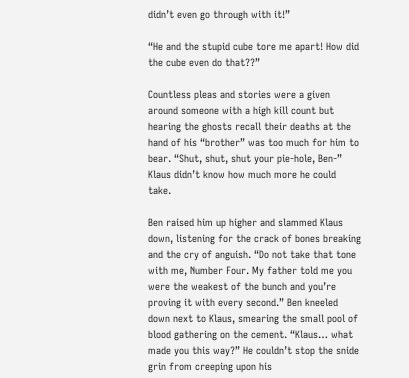didn’t even go through with it!”

“He and the stupid cube tore me apart! How did the cube even do that??”

Countless pleas and stories were a given around someone with a high kill count but hearing the ghosts recall their deaths at the hand of his “brother” was too much for him to bear. “Shut, shut, shut your pie-hole, Ben-” Klaus didn’t know how much more he could take.

Ben raised him up higher and slammed Klaus down, listening for the crack of bones breaking and the cry of anguish. “Do not take that tone with me, Number Four. My father told me you were the weakest of the bunch and you’re proving it with every second.” Ben kneeled down next to Klaus, smearing the small pool of blood gathering on the cement. “Klaus… what made you this way?” He couldn’t stop the snide grin from creeping upon his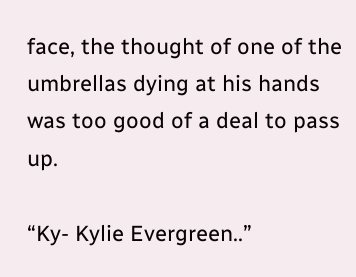face, the thought of one of the umbrellas dying at his hands was too good of a deal to pass up.

“Ky- Kylie Evergreen..”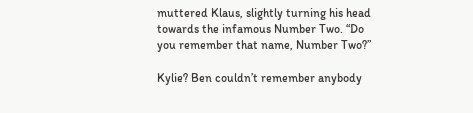muttered Klaus, slightly turning his head towards the infamous Number Two. “Do you remember that name, Number Two?”

Kylie? Ben couldn’t remember anybody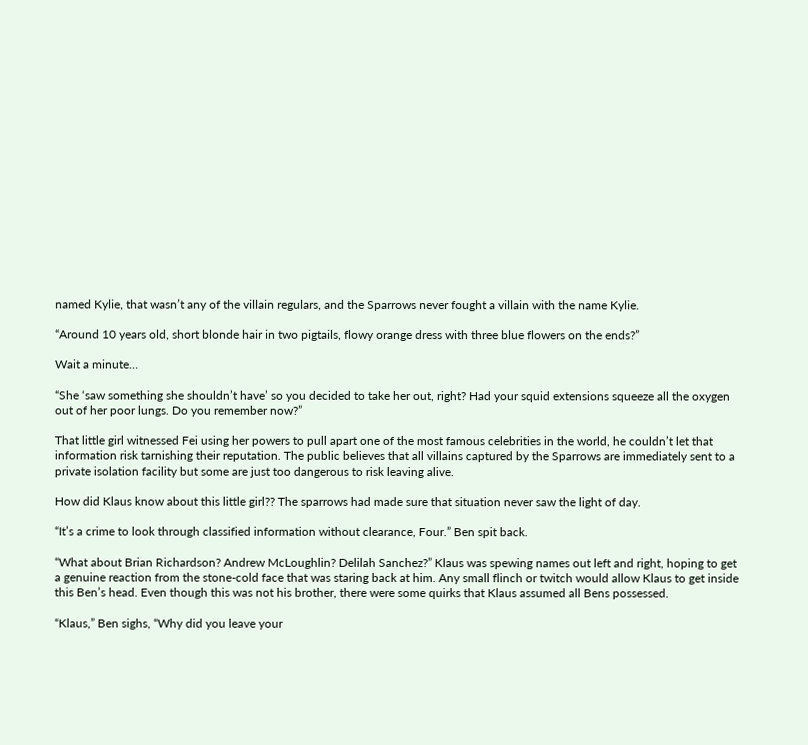named Kylie, that wasn’t any of the villain regulars, and the Sparrows never fought a villain with the name Kylie.

“Around 10 years old, short blonde hair in two pigtails, flowy orange dress with three blue flowers on the ends?”

Wait a minute…

“She ‘saw something she shouldn’t have’ so you decided to take her out, right? Had your squid extensions squeeze all the oxygen out of her poor lungs. Do you remember now?”

That little girl witnessed Fei using her powers to pull apart one of the most famous celebrities in the world, he couldn’t let that information risk tarnishing their reputation. The public believes that all villains captured by the Sparrows are immediately sent to a private isolation facility but some are just too dangerous to risk leaving alive.

How did Klaus know about this little girl?? The sparrows had made sure that situation never saw the light of day.

“It’s a crime to look through classified information without clearance, Four.” Ben spit back.

“What about Brian Richardson? Andrew McLoughlin? Delilah Sanchez?” Klaus was spewing names out left and right, hoping to get a genuine reaction from the stone-cold face that was staring back at him. Any small flinch or twitch would allow Klaus to get inside this Ben’s head. Even though this was not his brother, there were some quirks that Klaus assumed all Bens possessed.

“Klaus,” Ben sighs, “Why did you leave your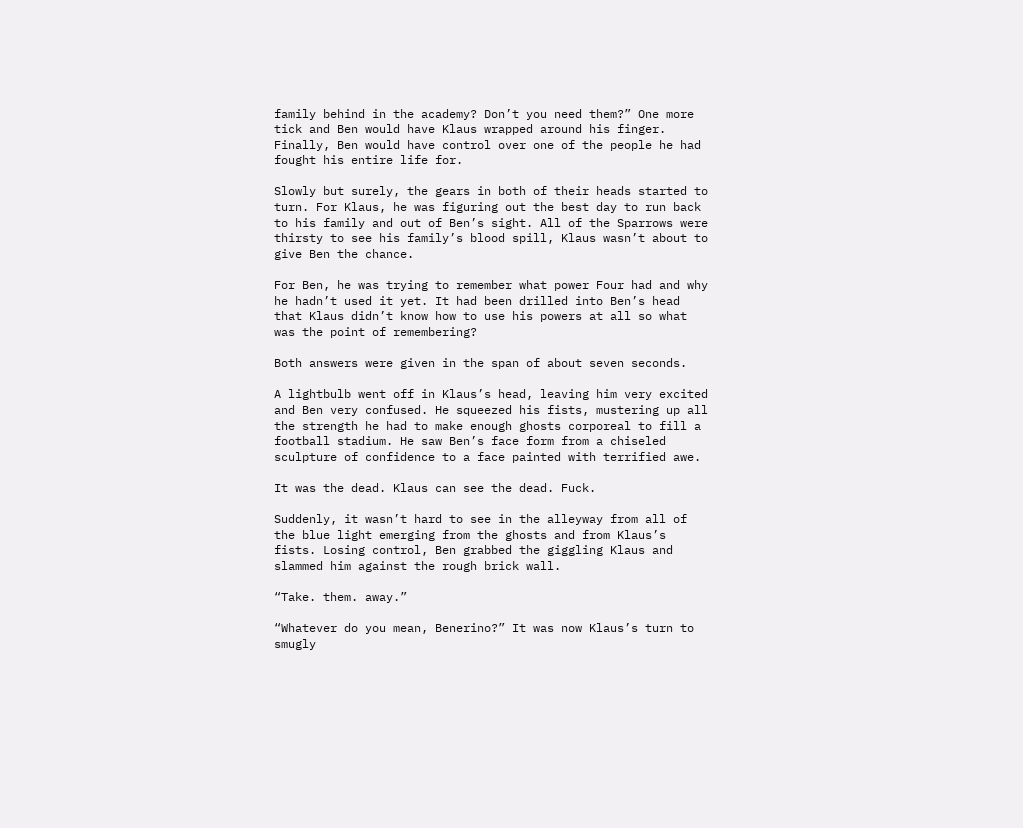family behind in the academy? Don’t you need them?” One more tick and Ben would have Klaus wrapped around his finger. Finally, Ben would have control over one of the people he had fought his entire life for.

Slowly but surely, the gears in both of their heads started to turn. For Klaus, he was figuring out the best day to run back to his family and out of Ben’s sight. All of the Sparrows were thirsty to see his family’s blood spill, Klaus wasn’t about to give Ben the chance.

For Ben, he was trying to remember what power Four had and why he hadn’t used it yet. It had been drilled into Ben’s head that Klaus didn’t know how to use his powers at all so what was the point of remembering?

Both answers were given in the span of about seven seconds.

A lightbulb went off in Klaus’s head, leaving him very excited and Ben very confused. He squeezed his fists, mustering up all the strength he had to make enough ghosts corporeal to fill a football stadium. He saw Ben’s face form from a chiseled sculpture of confidence to a face painted with terrified awe.

It was the dead. Klaus can see the dead. Fuck.

Suddenly, it wasn’t hard to see in the alleyway from all of the blue light emerging from the ghosts and from Klaus’s fists. Losing control, Ben grabbed the giggling Klaus and slammed him against the rough brick wall.

“Take. them. away.”

“Whatever do you mean, Benerino?” It was now Klaus’s turn to smugly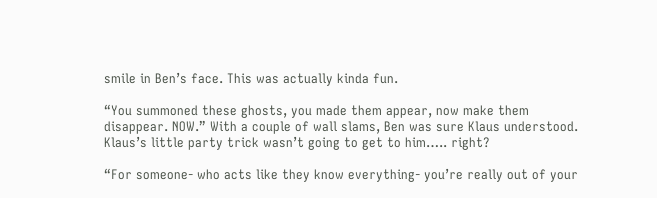smile in Ben’s face. This was actually kinda fun.

“You summoned these ghosts, you made them appear, now make them disappear. NOW.” With a couple of wall slams, Ben was sure Klaus understood. Klaus’s little party trick wasn’t going to get to him….. right?

“For someone- who acts like they know everything- you’re really out of your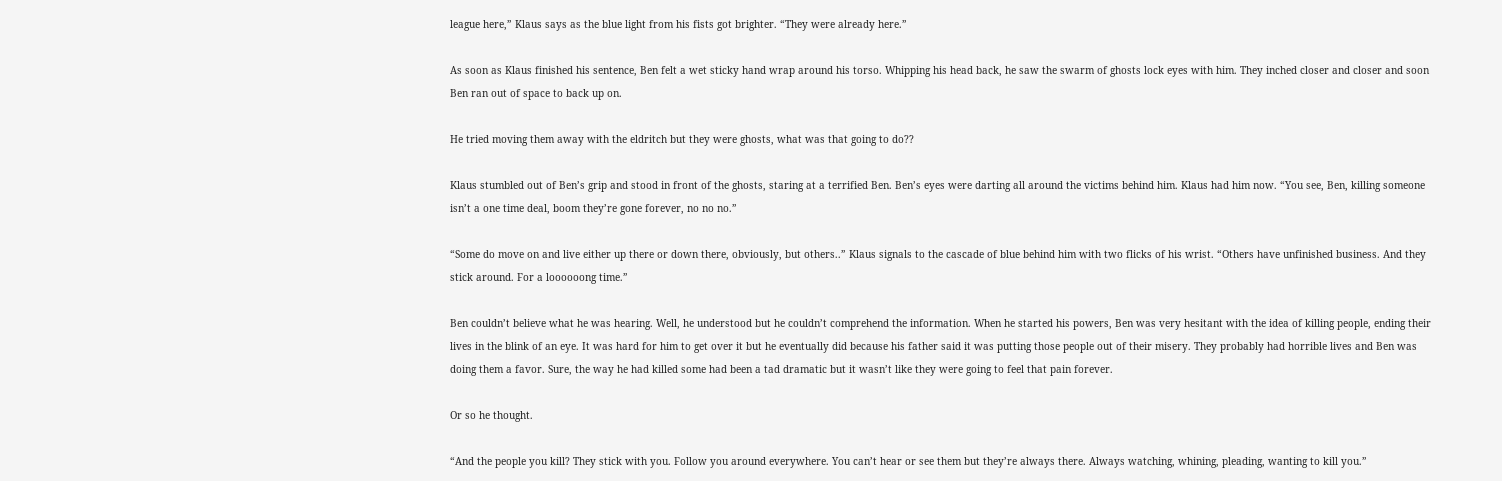league here,” Klaus says as the blue light from his fists got brighter. “They were already here.”

As soon as Klaus finished his sentence, Ben felt a wet sticky hand wrap around his torso. Whipping his head back, he saw the swarm of ghosts lock eyes with him. They inched closer and closer and soon Ben ran out of space to back up on.

He tried moving them away with the eldritch but they were ghosts, what was that going to do??

Klaus stumbled out of Ben’s grip and stood in front of the ghosts, staring at a terrified Ben. Ben’s eyes were darting all around the victims behind him. Klaus had him now. “You see, Ben, killing someone isn’t a one time deal, boom they’re gone forever, no no no.”

“Some do move on and live either up there or down there, obviously, but others..” Klaus signals to the cascade of blue behind him with two flicks of his wrist. “Others have unfinished business. And they stick around. For a loooooong time.”

Ben couldn’t believe what he was hearing. Well, he understood but he couldn’t comprehend the information. When he started his powers, Ben was very hesitant with the idea of killing people, ending their lives in the blink of an eye. It was hard for him to get over it but he eventually did because his father said it was putting those people out of their misery. They probably had horrible lives and Ben was doing them a favor. Sure, the way he had killed some had been a tad dramatic but it wasn’t like they were going to feel that pain forever.

Or so he thought.

“And the people you kill? They stick with you. Follow you around everywhere. You can’t hear or see them but they’re always there. Always watching, whining, pleading, wanting to kill you.”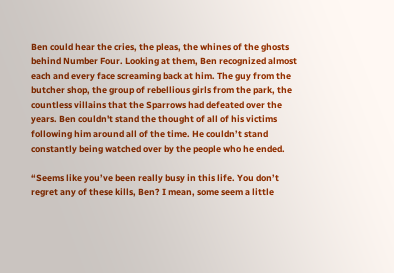Ben could hear the cries, the pleas, the whines of the ghosts behind Number Four. Looking at them, Ben recognized almost each and every face screaming back at him. The guy from the butcher shop, the group of rebellious girls from the park, the countless villains that the Sparrows had defeated over the years. Ben couldn't stand the thought of all of his victims following him around all of the time. He couldn’t stand constantly being watched over by the people who he ended.

“Seems like you’ve been really busy in this life. You don’t regret any of these kills, Ben? I mean, some seem a little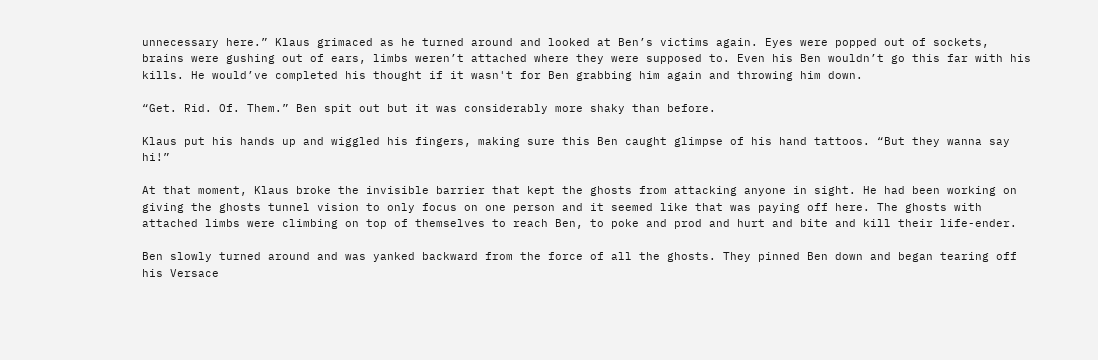unnecessary here.” Klaus grimaced as he turned around and looked at Ben’s victims again. Eyes were popped out of sockets, brains were gushing out of ears, limbs weren’t attached where they were supposed to. Even his Ben wouldn’t go this far with his kills. He would’ve completed his thought if it wasn't for Ben grabbing him again and throwing him down.

“Get. Rid. Of. Them.” Ben spit out but it was considerably more shaky than before.

Klaus put his hands up and wiggled his fingers, making sure this Ben caught glimpse of his hand tattoos. “But they wanna say hi!”

At that moment, Klaus broke the invisible barrier that kept the ghosts from attacking anyone in sight. He had been working on giving the ghosts tunnel vision to only focus on one person and it seemed like that was paying off here. The ghosts with attached limbs were climbing on top of themselves to reach Ben, to poke and prod and hurt and bite and kill their life-ender.

Ben slowly turned around and was yanked backward from the force of all the ghosts. They pinned Ben down and began tearing off his Versace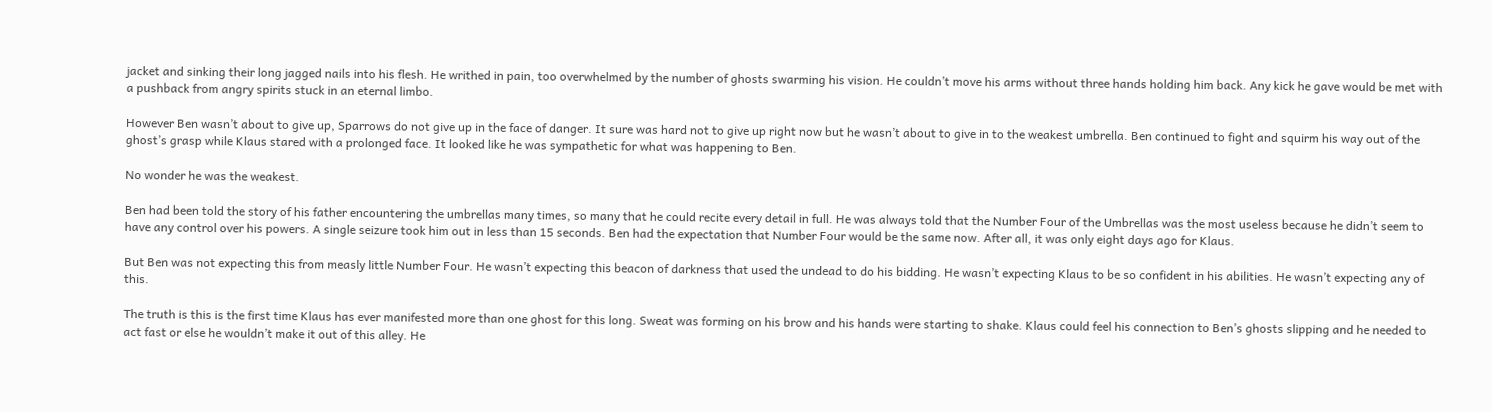jacket and sinking their long jagged nails into his flesh. He writhed in pain, too overwhelmed by the number of ghosts swarming his vision. He couldn’t move his arms without three hands holding him back. Any kick he gave would be met with a pushback from angry spirits stuck in an eternal limbo.

However Ben wasn’t about to give up, Sparrows do not give up in the face of danger. It sure was hard not to give up right now but he wasn’t about to give in to the weakest umbrella. Ben continued to fight and squirm his way out of the ghost’s grasp while Klaus stared with a prolonged face. It looked like he was sympathetic for what was happening to Ben.

No wonder he was the weakest.

Ben had been told the story of his father encountering the umbrellas many times, so many that he could recite every detail in full. He was always told that the Number Four of the Umbrellas was the most useless because he didn’t seem to have any control over his powers. A single seizure took him out in less than 15 seconds. Ben had the expectation that Number Four would be the same now. After all, it was only eight days ago for Klaus.

But Ben was not expecting this from measly little Number Four. He wasn’t expecting this beacon of darkness that used the undead to do his bidding. He wasn’t expecting Klaus to be so confident in his abilities. He wasn’t expecting any of this.

The truth is this is the first time Klaus has ever manifested more than one ghost for this long. Sweat was forming on his brow and his hands were starting to shake. Klaus could feel his connection to Ben’s ghosts slipping and he needed to act fast or else he wouldn’t make it out of this alley. He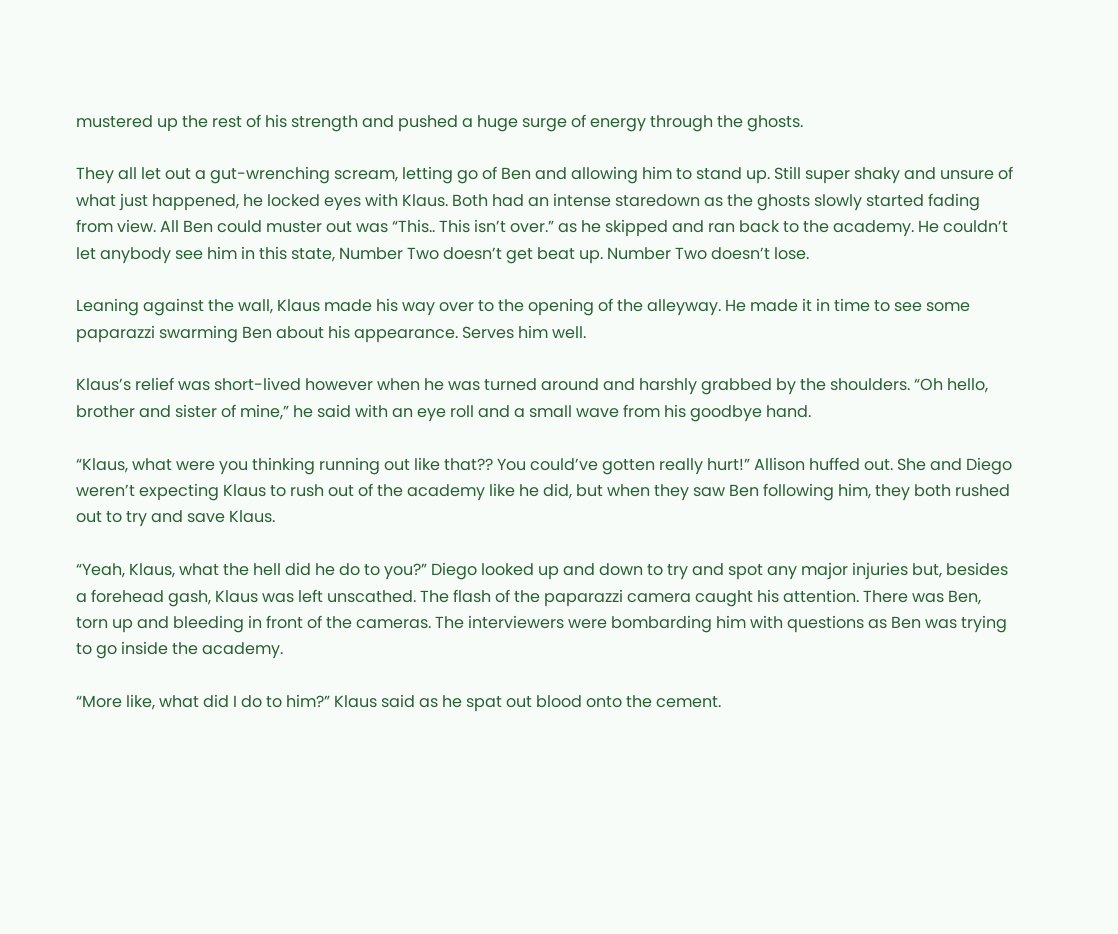mustered up the rest of his strength and pushed a huge surge of energy through the ghosts.

They all let out a gut-wrenching scream, letting go of Ben and allowing him to stand up. Still super shaky and unsure of what just happened, he locked eyes with Klaus. Both had an intense staredown as the ghosts slowly started fading from view. All Ben could muster out was “This.. This isn’t over.” as he skipped and ran back to the academy. He couldn’t let anybody see him in this state, Number Two doesn’t get beat up. Number Two doesn’t lose.

Leaning against the wall, Klaus made his way over to the opening of the alleyway. He made it in time to see some paparazzi swarming Ben about his appearance. Serves him well.

Klaus’s relief was short-lived however when he was turned around and harshly grabbed by the shoulders. “Oh hello, brother and sister of mine,” he said with an eye roll and a small wave from his goodbye hand.

“Klaus, what were you thinking running out like that?? You could’ve gotten really hurt!” Allison huffed out. She and Diego weren’t expecting Klaus to rush out of the academy like he did, but when they saw Ben following him, they both rushed out to try and save Klaus.

“Yeah, Klaus, what the hell did he do to you?” Diego looked up and down to try and spot any major injuries but, besides a forehead gash, Klaus was left unscathed. The flash of the paparazzi camera caught his attention. There was Ben, torn up and bleeding in front of the cameras. The interviewers were bombarding him with questions as Ben was trying to go inside the academy.

“More like, what did I do to him?” Klaus said as he spat out blood onto the cement.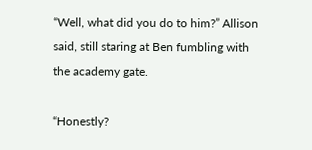“Well, what did you do to him?” Allison said, still staring at Ben fumbling with the academy gate.

“Honestly?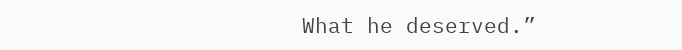What he deserved.”